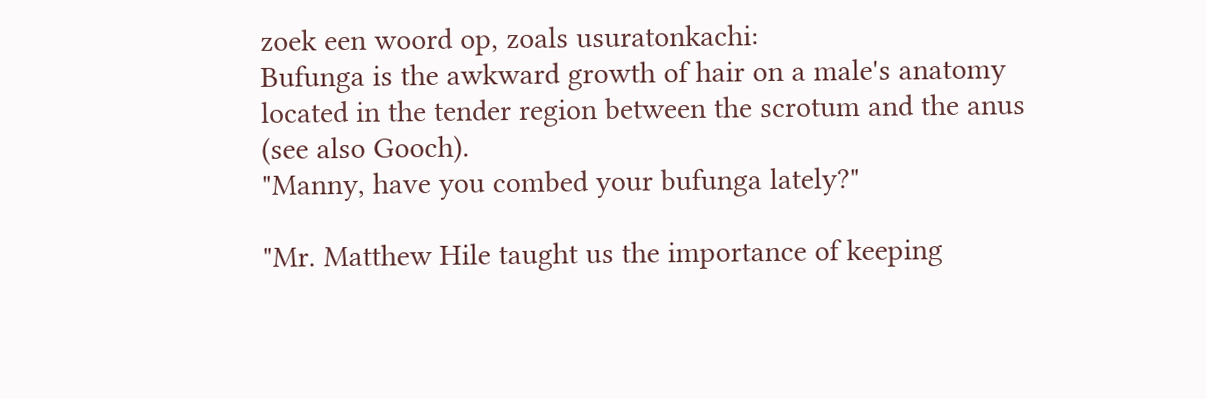zoek een woord op, zoals usuratonkachi:
Bufunga is the awkward growth of hair on a male's anatomy located in the tender region between the scrotum and the anus (see also Gooch).
"Manny, have you combed your bufunga lately?"

"Mr. Matthew Hile taught us the importance of keeping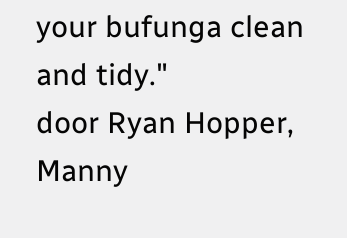your bufunga clean and tidy."
door Ryan Hopper, Manny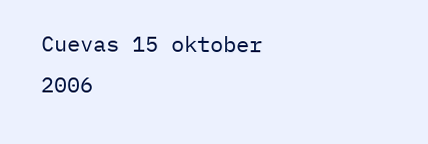Cuevas 15 oktober 2006